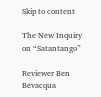Skip to content

The New Inquiry on “Satantango”

Reviewer Ben Bevacqua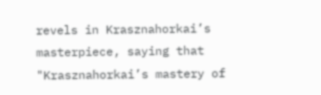revels in Krasznahorkai’s masterpiece, saying that "Krasznahorkai’s mastery of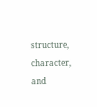structure, character, and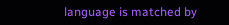language is matched by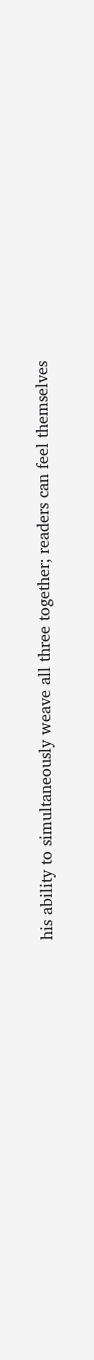his ability to simultaneously weave all three together; readers can feel themselves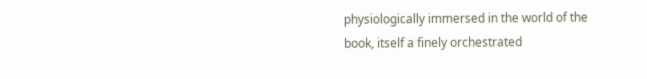physiologically immersed in the world of the book, itself a finely orchestrated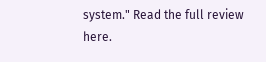system." Read the full review here.